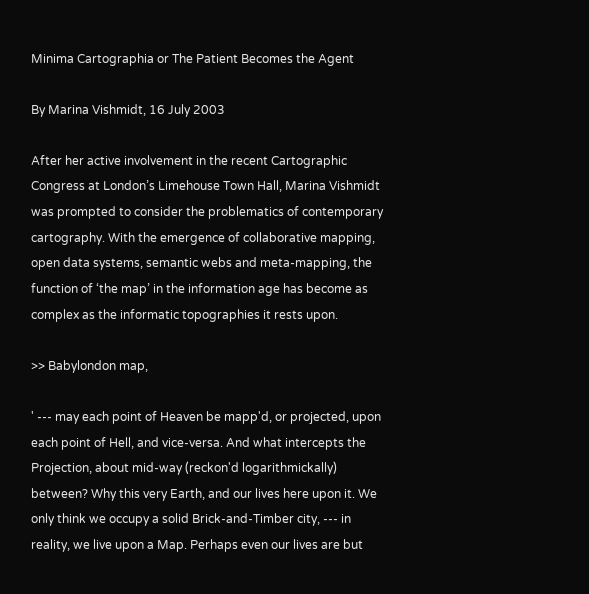Minima Cartographia or The Patient Becomes the Agent

By Marina Vishmidt, 16 July 2003

After her active involvement in the recent Cartographic Congress at London’s Limehouse Town Hall, Marina Vishmidt was prompted to consider the problematics of contemporary cartography. With the emergence of collaborative mapping, open data systems, semantic webs and meta-mapping, the function of ‘the map’ in the information age has become as complex as the informatic topographies it rests upon.

>> Babylondon map,

' --- may each point of Heaven be mapp'd, or projected, upon each point of Hell, and vice-versa. And what intercepts the Projection, about mid-way (reckon'd logarithmickally) between? Why this very Earth, and our lives here upon it. We only think we occupy a solid Brick-and-Timber city, --- in reality, we live upon a Map. Perhaps even our lives are but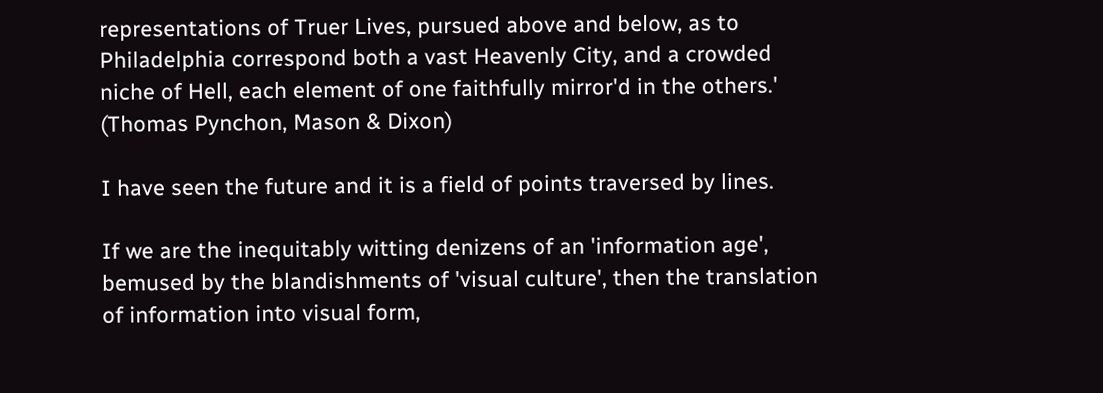representations of Truer Lives, pursued above and below, as to Philadelphia correspond both a vast Heavenly City, and a crowded niche of Hell, each element of one faithfully mirror'd in the others.' (Thomas Pynchon, Mason & Dixon)

I have seen the future and it is a field of points traversed by lines.

If we are the inequitably witting denizens of an 'information age', bemused by the blandishments of 'visual culture', then the translation of information into visual form,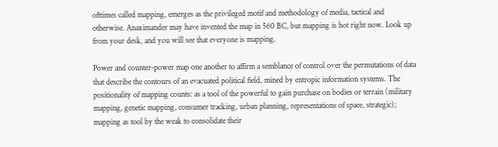ofttimes called mapping, emerges as the privileged motif and methodology of media, tactical and otherwise. Anaximander may have invented the map in 560 BC, but mapping is hot right now. Look up from your desk, and you will see that everyone is mapping.

Power and counter-power map one another to affirm a semblance of control over the permutations of data that describe the contours of an evacuated political field, mined by entropic information systems. The positionality of mapping counts: as a tool of the powerful to gain purchase on bodies or terrain (military mapping, genetic mapping, consumer tracking, urban planning, representations of space, strategic); mapping as tool by the weak to consolidate their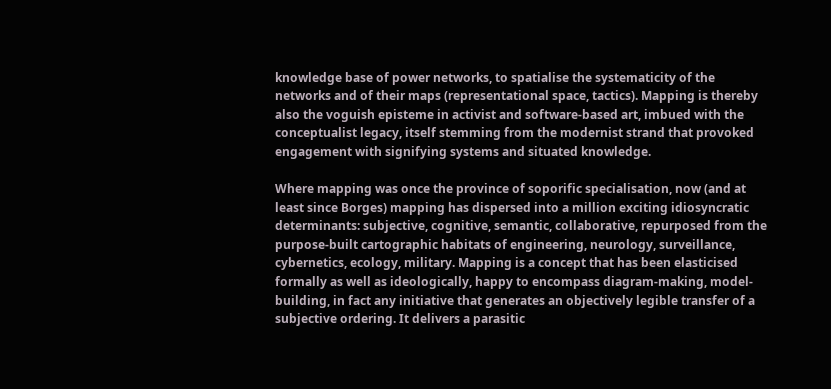knowledge base of power networks, to spatialise the systematicity of the networks and of their maps (representational space, tactics). Mapping is thereby also the voguish episteme in activist and software-based art, imbued with the conceptualist legacy, itself stemming from the modernist strand that provoked engagement with signifying systems and situated knowledge.

Where mapping was once the province of soporific specialisation, now (and at least since Borges) mapping has dispersed into a million exciting idiosyncratic determinants: subjective, cognitive, semantic, collaborative, repurposed from the purpose-built cartographic habitats of engineering, neurology, surveillance, cybernetics, ecology, military. Mapping is a concept that has been elasticised formally as well as ideologically, happy to encompass diagram-making, model-building, in fact any initiative that generates an objectively legible transfer of a subjective ordering. It delivers a parasitic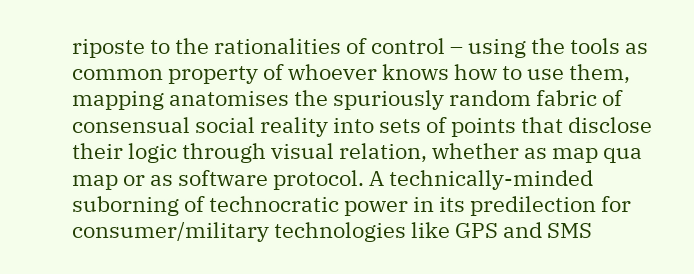riposte to the rationalities of control – using the tools as common property of whoever knows how to use them, mapping anatomises the spuriously random fabric of consensual social reality into sets of points that disclose their logic through visual relation, whether as map qua map or as software protocol. A technically-minded suborning of technocratic power in its predilection for consumer/military technologies like GPS and SMS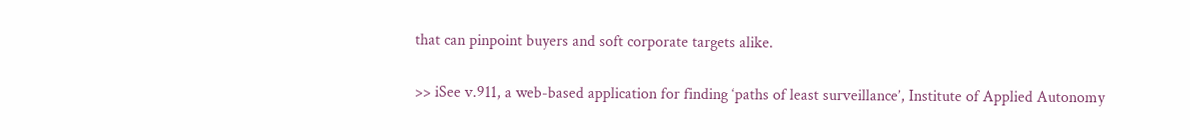that can pinpoint buyers and soft corporate targets alike.

>> iSee v.911, a web-based application for finding ‘paths of least surveillance’, Institute of Applied Autonomy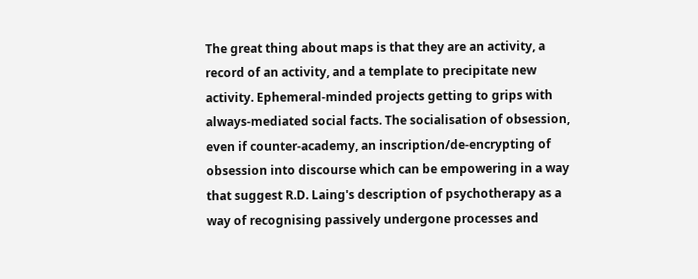The great thing about maps is that they are an activity, a record of an activity, and a template to precipitate new activity. Ephemeral-minded projects getting to grips with always-mediated social facts. The socialisation of obsession, even if counter-academy, an inscription/de-encrypting of obsession into discourse which can be empowering in a way that suggest R.D. Laing's description of psychotherapy as a way of recognising passively undergone processes and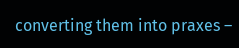converting them into praxes –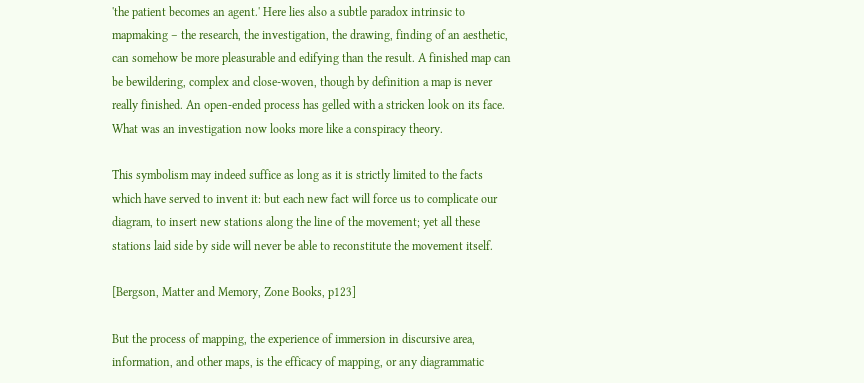'the patient becomes an agent.' Here lies also a subtle paradox intrinsic to mapmaking – the research, the investigation, the drawing, finding of an aesthetic, can somehow be more pleasurable and edifying than the result. A finished map can be bewildering, complex and close-woven, though by definition a map is never really finished. An open-ended process has gelled with a stricken look on its face. What was an investigation now looks more like a conspiracy theory.

This symbolism may indeed suffice as long as it is strictly limited to the facts which have served to invent it: but each new fact will force us to complicate our diagram, to insert new stations along the line of the movement; yet all these stations laid side by side will never be able to reconstitute the movement itself.

[Bergson, Matter and Memory, Zone Books, p123]

But the process of mapping, the experience of immersion in discursive area, information, and other maps, is the efficacy of mapping, or any diagrammatic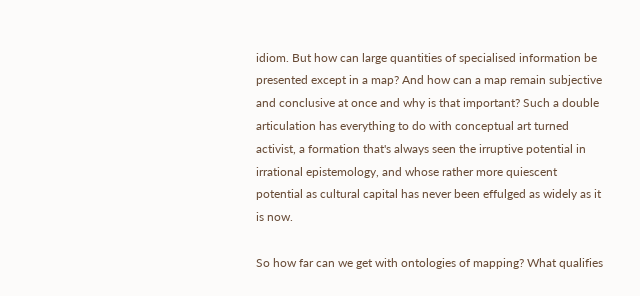idiom. But how can large quantities of specialised information be presented except in a map? And how can a map remain subjective and conclusive at once and why is that important? Such a double articulation has everything to do with conceptual art turned activist, a formation that's always seen the irruptive potential in irrational epistemology, and whose rather more quiescent potential as cultural capital has never been effulged as widely as it is now.

So how far can we get with ontologies of mapping? What qualifies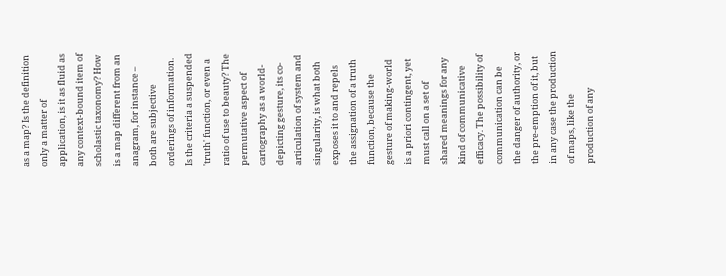as a map? Is the definition only a matter of application, is it as fluid as any context-bound item of scholastic taxonomy? How is a map different from an anagram, for instance – both are subjective orderings of information. Is the criteria a suspended 'truth' function, or even a ratio of use to beauty? The permutative aspect of cartography as a world-depicting gesture, its co-articulation of system and singularity, is what both exposes it to and repels the assignation of a truth function, because the gesture of making-world is a priori contingent, yet must call on a set of shared meanings for any kind of communicative efficacy. The possibility of communication can be the danger of authority, or the pre-emption of it, but in any case the production of maps, like the production of any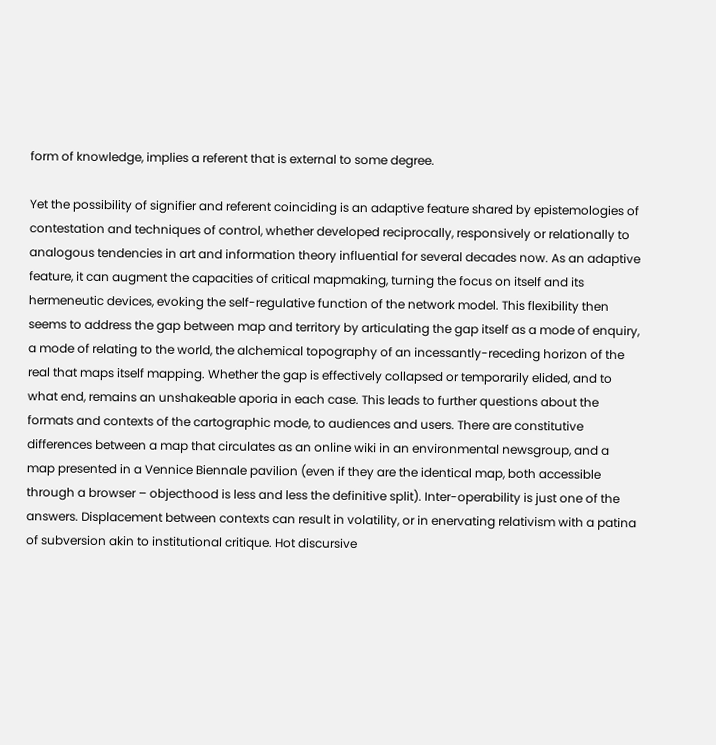form of knowledge, implies a referent that is external to some degree.

Yet the possibility of signifier and referent coinciding is an adaptive feature shared by epistemologies of contestation and techniques of control, whether developed reciprocally, responsively or relationally to analogous tendencies in art and information theory influential for several decades now. As an adaptive feature, it can augment the capacities of critical mapmaking, turning the focus on itself and its hermeneutic devices, evoking the self-regulative function of the network model. This flexibility then seems to address the gap between map and territory by articulating the gap itself as a mode of enquiry, a mode of relating to the world, the alchemical topography of an incessantly-receding horizon of the real that maps itself mapping. Whether the gap is effectively collapsed or temporarily elided, and to what end, remains an unshakeable aporia in each case. This leads to further questions about the formats and contexts of the cartographic mode, to audiences and users. There are constitutive differences between a map that circulates as an online wiki in an environmental newsgroup, and a map presented in a Vennice Biennale pavilion (even if they are the identical map, both accessible through a browser – objecthood is less and less the definitive split). Inter-operability is just one of the answers. Displacement between contexts can result in volatility, or in enervating relativism with a patina of subversion akin to institutional critique. Hot discursive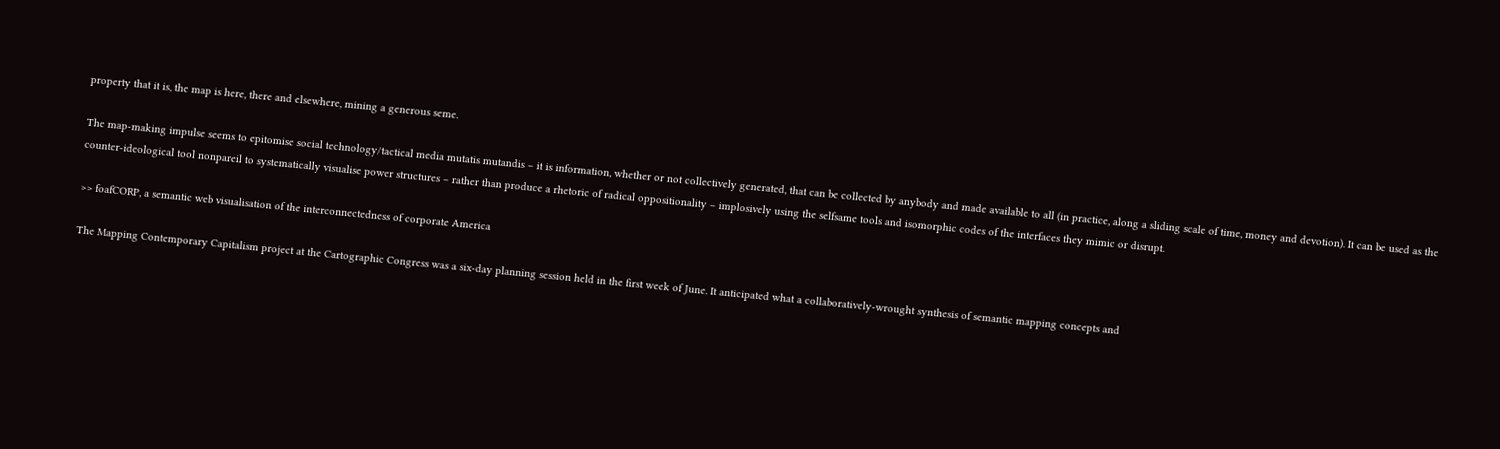property that it is, the map is here, there and elsewhere, mining a generous seme.

The map-making impulse seems to epitomise social technology/tactical media mutatis mutandis – it is information, whether or not collectively generated, that can be collected by anybody and made available to all (in practice, along a sliding scale of time, money and devotion). It can be used as the counter-ideological tool nonpareil to systematically visualise power structures – rather than produce a rhetoric of radical oppositionality – implosively using the selfsame tools and isomorphic codes of the interfaces they mimic or disrupt.

>> foafCORP, a semantic web visualisation of the interconnectedness of corporate America

The Mapping Contemporary Capitalism project at the Cartographic Congress was a six-day planning session held in the first week of June. It anticipated what a collaboratively-wrought synthesis of semantic mapping concepts and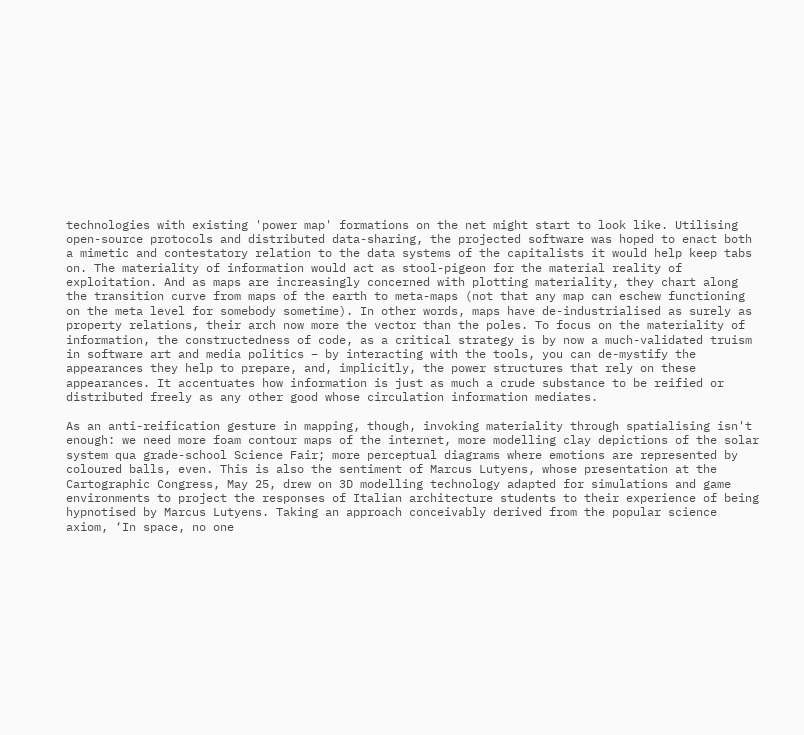technologies with existing 'power map' formations on the net might start to look like. Utilising open-source protocols and distributed data-sharing, the projected software was hoped to enact both a mimetic and contestatory relation to the data systems of the capitalists it would help keep tabs on. The materiality of information would act as stool-pigeon for the material reality of exploitation. And as maps are increasingly concerned with plotting materiality, they chart along the transition curve from maps of the earth to meta-maps (not that any map can eschew functioning on the meta level for somebody sometime). In other words, maps have de-industrialised as surely as property relations, their arch now more the vector than the poles. To focus on the materiality of information, the constructedness of code, as a critical strategy is by now a much-validated truism in software art and media politics – by interacting with the tools, you can de-mystify the appearances they help to prepare, and, implicitly, the power structures that rely on these appearances. It accentuates how information is just as much a crude substance to be reified or distributed freely as any other good whose circulation information mediates.

As an anti-reification gesture in mapping, though, invoking materiality through spatialising isn't enough: we need more foam contour maps of the internet, more modelling clay depictions of the solar system qua grade-school Science Fair; more perceptual diagrams where emotions are represented by coloured balls, even. This is also the sentiment of Marcus Lutyens, whose presentation at the Cartographic Congress, May 25, drew on 3D modelling technology adapted for simulations and game environments to project the responses of Italian architecture students to their experience of being hypnotised by Marcus Lutyens. Taking an approach conceivably derived from the popular science axiom, ‘In space, no one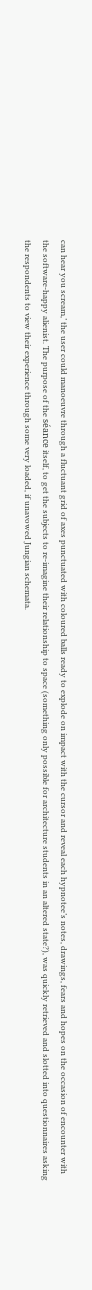can hear you scream,’ the user could manoeuvre through a fluctuant grid of axes punctuated with coloured balls ready to explode on impact with the cursor and reveal each hypnotee’s notes, drawings, fears and hopes on the occasion of encounter with the software-happy alienist. The purpose of the séance itself, to get the subjects to re-imagine their relationship to space (something only possible for architecture students in an altered state?), was quickly retrieved and slotted into questionnaires asking the respondents to view their experience through some very loaded, if unavowed Jungian schemata.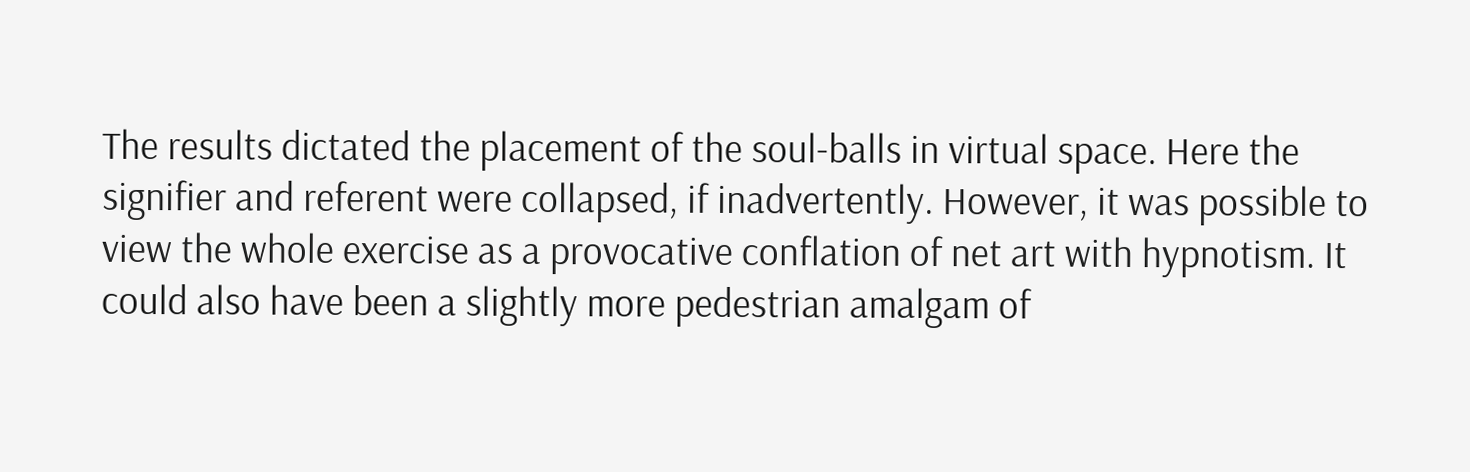The results dictated the placement of the soul-balls in virtual space. Here the signifier and referent were collapsed, if inadvertently. However, it was possible to view the whole exercise as a provocative conflation of net art with hypnotism. It could also have been a slightly more pedestrian amalgam of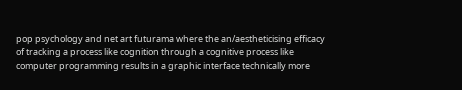pop psychology and net art futurama where the an/aestheticising efficacy of tracking a process like cognition through a cognitive process like computer programming results in a graphic interface technically more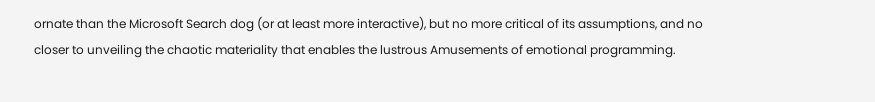ornate than the Microsoft Search dog (or at least more interactive), but no more critical of its assumptions, and no closer to unveiling the chaotic materiality that enables the lustrous Amusements of emotional programming.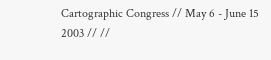Cartographic Congress // May 6 - June 15 2003 // //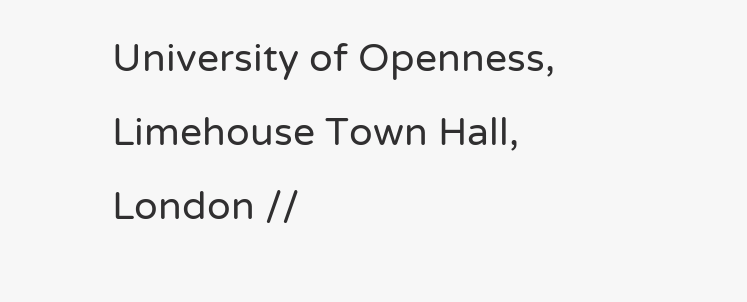University of Openness, Limehouse Town Hall, London //